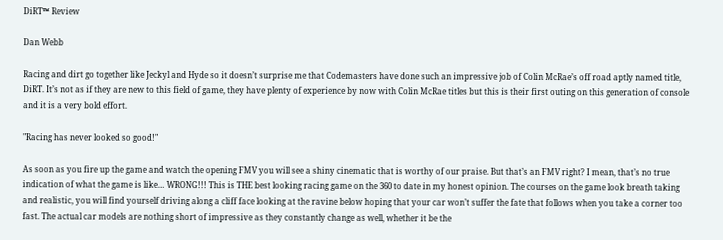DiRT™ Review

Dan Webb

Racing and dirt go together like Jeckyl and Hyde so it doesn’t surprise me that Codemasters have done such an impressive job of Colin McRae’s off road aptly named title, DiRT. It’s not as if they are new to this field of game, they have plenty of experience by now with Colin McRae titles but this is their first outing on this generation of console and it is a very bold effort.

"Racing has never looked so good!"

As soon as you fire up the game and watch the opening FMV you will see a shiny cinematic that is worthy of our praise. But that’s an FMV right? I mean, that’s no true indication of what the game is like… WRONG!!! This is THE best looking racing game on the 360 to date in my honest opinion. The courses on the game look breath taking and realistic, you will find yourself driving along a cliff face looking at the ravine below hoping that your car won’t suffer the fate that follows when you take a corner too fast. The actual car models are nothing short of impressive as they constantly change as well, whether it be the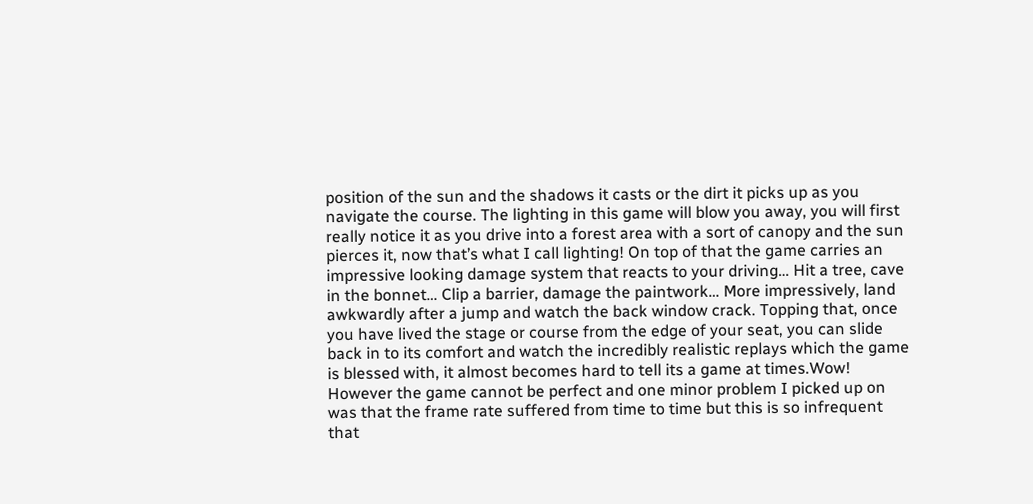position of the sun and the shadows it casts or the dirt it picks up as you navigate the course. The lighting in this game will blow you away, you will first really notice it as you drive into a forest area with a sort of canopy and the sun pierces it, now that’s what I call lighting! On top of that the game carries an impressive looking damage system that reacts to your driving… Hit a tree, cave in the bonnet… Clip a barrier, damage the paintwork… More impressively, land awkwardly after a jump and watch the back window crack. Topping that, once you have lived the stage or course from the edge of your seat, you can slide back in to its comfort and watch the incredibly realistic replays which the game is blessed with, it almost becomes hard to tell its a game at times.Wow! However the game cannot be perfect and one minor problem I picked up on was that the frame rate suffered from time to time but this is so infrequent that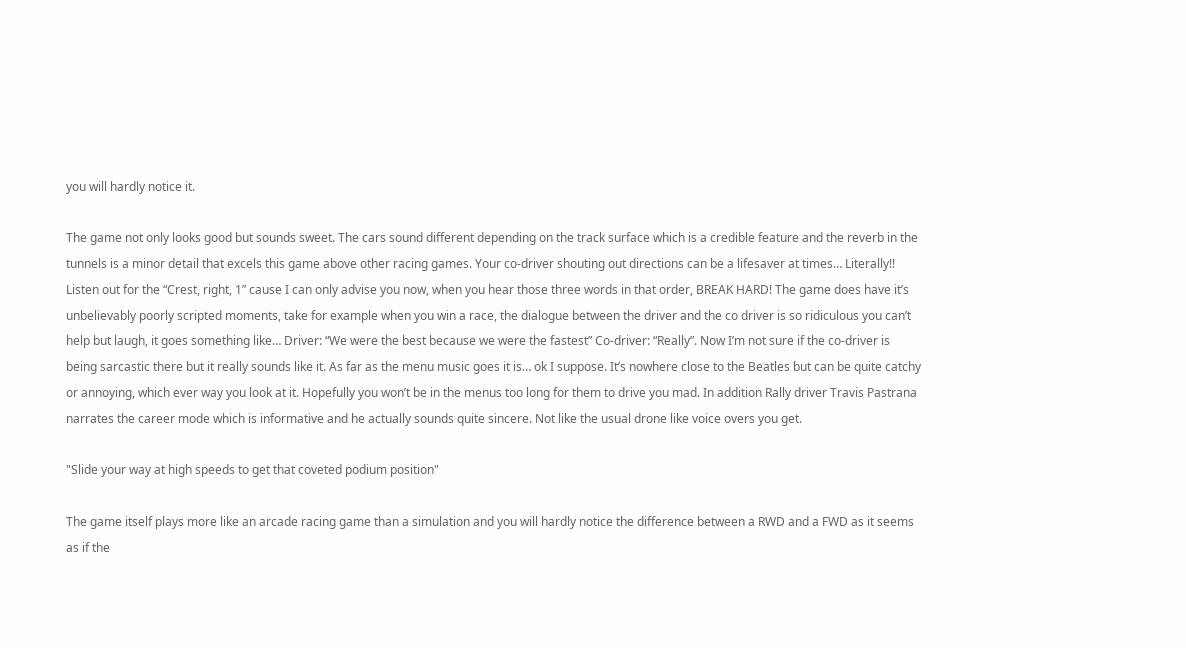you will hardly notice it.

The game not only looks good but sounds sweet. The cars sound different depending on the track surface which is a credible feature and the reverb in the tunnels is a minor detail that excels this game above other racing games. Your co-driver shouting out directions can be a lifesaver at times… Literally!! Listen out for the “Crest, right, 1” cause I can only advise you now, when you hear those three words in that order, BREAK HARD! The game does have it’s unbelievably poorly scripted moments, take for example when you win a race, the dialogue between the driver and the co driver is so ridiculous you can’t help but laugh, it goes something like… Driver: “We were the best because we were the fastest” Co-driver: “Really”. Now I’m not sure if the co-driver is being sarcastic there but it really sounds like it. As far as the menu music goes it is… ok I suppose. It’s nowhere close to the Beatles but can be quite catchy or annoying, which ever way you look at it. Hopefully you won’t be in the menus too long for them to drive you mad. In addition Rally driver Travis Pastrana narrates the career mode which is informative and he actually sounds quite sincere. Not like the usual drone like voice overs you get.

"Slide your way at high speeds to get that coveted podium position"

The game itself plays more like an arcade racing game than a simulation and you will hardly notice the difference between a RWD and a FWD as it seems as if the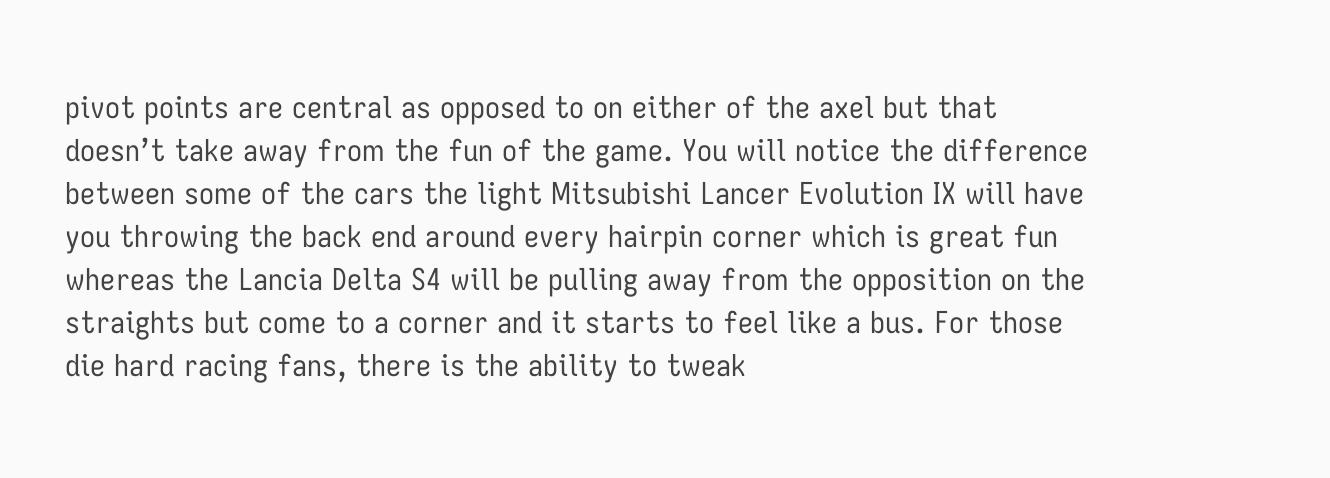pivot points are central as opposed to on either of the axel but that doesn’t take away from the fun of the game. You will notice the difference between some of the cars the light Mitsubishi Lancer Evolution IX will have you throwing the back end around every hairpin corner which is great fun whereas the Lancia Delta S4 will be pulling away from the opposition on the straights but come to a corner and it starts to feel like a bus. For those die hard racing fans, there is the ability to tweak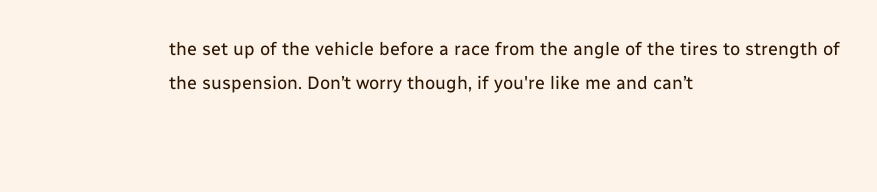the set up of the vehicle before a race from the angle of the tires to strength of the suspension. Don’t worry though, if you're like me and can’t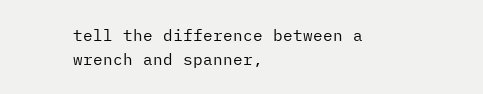tell the difference between a wrench and spanner,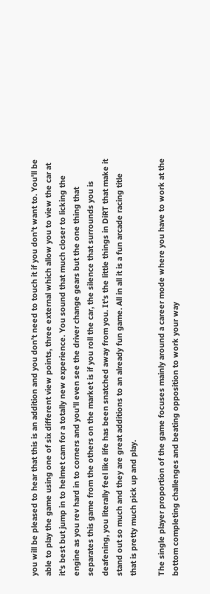you will be pleased to hear that this is an addition and you don’t need to touch it if you don’t want to. You'll be able to play the game using one of six different view points, three external which allow you to view the car at it's best but jump in to helmet cam for a totally new experience. You sound that much closer to licking the engine as you rev hard in to corners and you'll even see the driver change gears but the one thing that separates this game from the others on the market is if you roll the car, the silence that surrounds you is deafening, you literally feel like life has been snatched away from you. It's the little things in DiRT that make it stand out so much and they are great additions to an already fun game. All in all it is a fun arcade racing title that is pretty much pick up and play.

The single player proportion of the game focuses mainly around a career mode where you have to work at the bottom completing challenges and beating opposition to work your way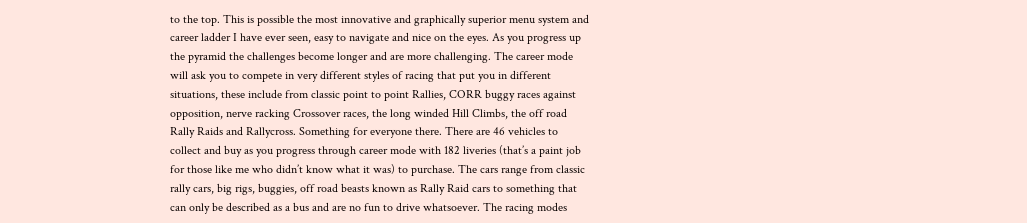to the top. This is possible the most innovative and graphically superior menu system and career ladder I have ever seen, easy to navigate and nice on the eyes. As you progress up the pyramid the challenges become longer and are more challenging. The career mode will ask you to compete in very different styles of racing that put you in different situations, these include from classic point to point Rallies, CORR buggy races against opposition, nerve racking Crossover races, the long winded Hill Climbs, the off road Rally Raids and Rallycross. Something for everyone there. There are 46 vehicles to collect and buy as you progress through career mode with 182 liveries (that’s a paint job for those like me who didn’t know what it was) to purchase. The cars range from classic rally cars, big rigs, buggies, off road beasts known as Rally Raid cars to something that can only be described as a bus and are no fun to drive whatsoever. The racing modes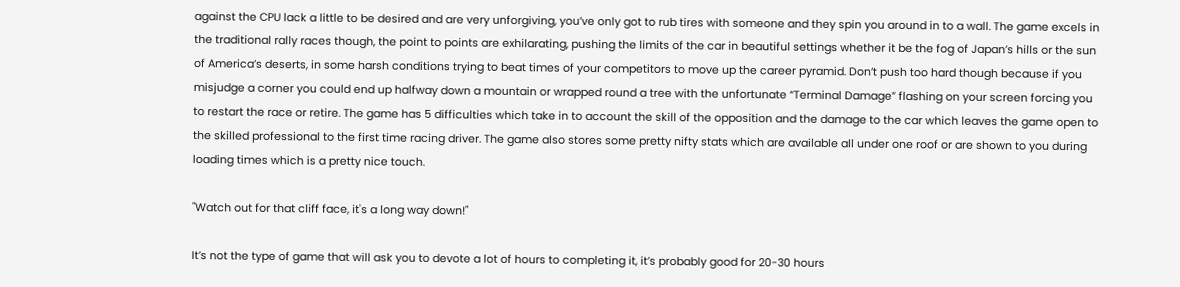against the CPU lack a little to be desired and are very unforgiving, you’ve only got to rub tires with someone and they spin you around in to a wall. The game excels in the traditional rally races though, the point to points are exhilarating, pushing the limits of the car in beautiful settings whether it be the fog of Japan’s hills or the sun of America’s deserts, in some harsh conditions trying to beat times of your competitors to move up the career pyramid. Don’t push too hard though because if you misjudge a corner you could end up halfway down a mountain or wrapped round a tree with the unfortunate “Terminal Damage” flashing on your screen forcing you to restart the race or retire. The game has 5 difficulties which take in to account the skill of the opposition and the damage to the car which leaves the game open to the skilled professional to the first time racing driver. The game also stores some pretty nifty stats which are available all under one roof or are shown to you during loading times which is a pretty nice touch.

"Watch out for that cliff face, it's a long way down!"

It’s not the type of game that will ask you to devote a lot of hours to completing it, it’s probably good for 20-30 hours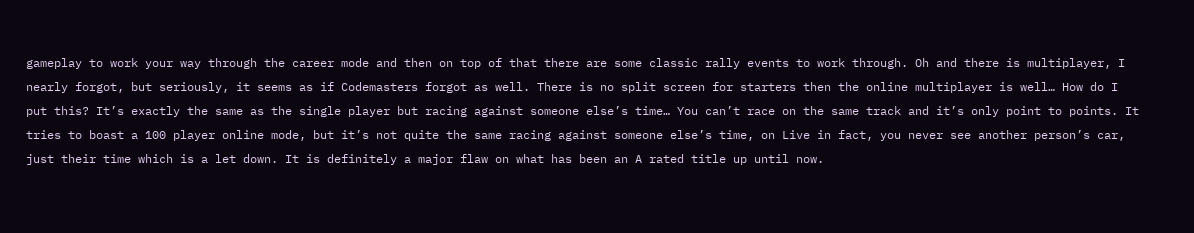gameplay to work your way through the career mode and then on top of that there are some classic rally events to work through. Oh and there is multiplayer, I nearly forgot, but seriously, it seems as if Codemasters forgot as well. There is no split screen for starters then the online multiplayer is well… How do I put this? It’s exactly the same as the single player but racing against someone else’s time… You can’t race on the same track and it’s only point to points. It tries to boast a 100 player online mode, but it’s not quite the same racing against someone else’s time, on Live in fact, you never see another person’s car, just their time which is a let down. It is definitely a major flaw on what has been an A rated title up until now.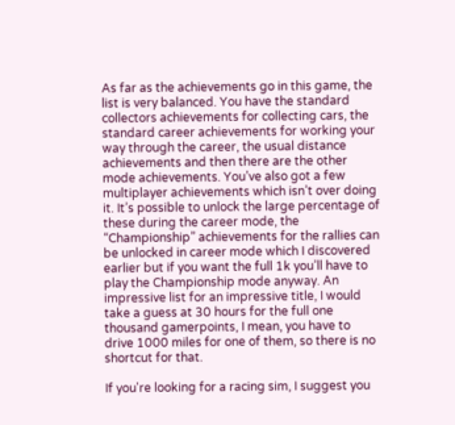As far as the achievements go in this game, the list is very balanced. You have the standard collectors achievements for collecting cars, the standard career achievements for working your way through the career, the usual distance achievements and then there are the other mode achievements. You’ve also got a few multiplayer achievements which isn’t over doing it. It’s possible to unlock the large percentage of these during the career mode, the “Championship” achievements for the rallies can be unlocked in career mode which I discovered earlier but if you want the full 1k you’ll have to play the Championship mode anyway. An impressive list for an impressive title, I would take a guess at 30 hours for the full one thousand gamerpoints, I mean, you have to drive 1000 miles for one of them, so there is no shortcut for that.

If you're looking for a racing sim, I suggest you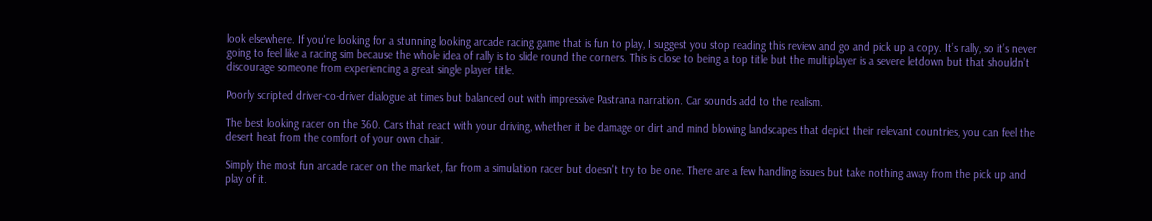look elsewhere. If you're looking for a stunning looking arcade racing game that is fun to play, I suggest you stop reading this review and go and pick up a copy. It’s rally, so it’s never going to feel like a racing sim because the whole idea of rally is to slide round the corners. This is close to being a top title but the multiplayer is a severe letdown but that shouldn’t discourage someone from experiencing a great single player title.

Poorly scripted driver-co-driver dialogue at times but balanced out with impressive Pastrana narration. Car sounds add to the realism.

The best looking racer on the 360. Cars that react with your driving, whether it be damage or dirt and mind blowing landscapes that depict their relevant countries, you can feel the desert heat from the comfort of your own chair.

Simply the most fun arcade racer on the market, far from a simulation racer but doesn't try to be one. There are a few handling issues but take nothing away from the pick up and play of it.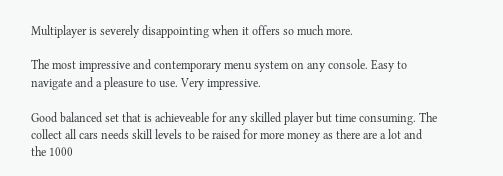Multiplayer is severely disappointing when it offers so much more.

The most impressive and contemporary menu system on any console. Easy to navigate and a pleasure to use. Very impressive.

Good balanced set that is achieveable for any skilled player but time consuming. The collect all cars needs skill levels to be raised for more money as there are a lot and the 1000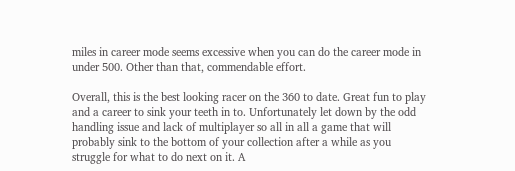miles in career mode seems excessive when you can do the career mode in under 500. Other than that, commendable effort.

Overall, this is the best looking racer on the 360 to date. Great fun to play and a career to sink your teeth in to. Unfortunately let down by the odd handling issue and lack of multiplayer so all in all a game that will probably sink to the bottom of your collection after a while as you struggle for what to do next on it. A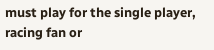must play for the single player, racing fan or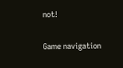not!

Game navigation